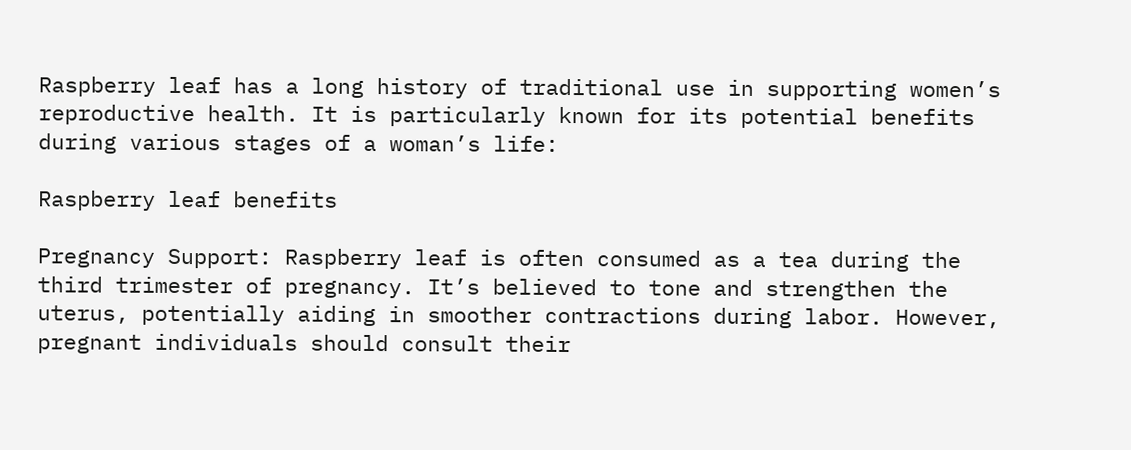Raspberry leaf has a long history of traditional use in supporting women’s reproductive health. It is particularly known for its potential benefits during various stages of a woman’s life:

Raspberry leaf benefits

Pregnancy Support: Raspberry leaf is often consumed as a tea during the third trimester of pregnancy. It’s believed to tone and strengthen the uterus, potentially aiding in smoother contractions during labor. However, pregnant individuals should consult their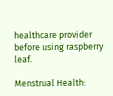healthcare provider before using raspberry leaf.

Menstrual Health: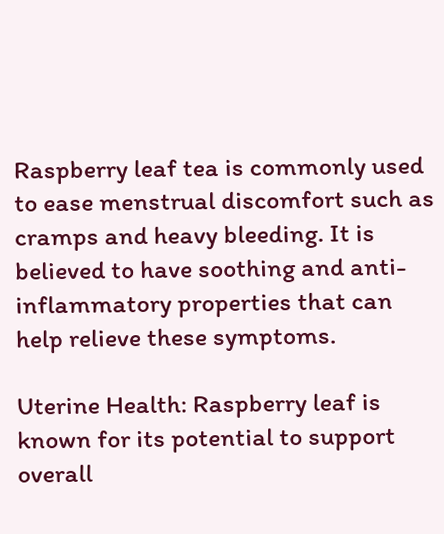Raspberry leaf tea is commonly used to ease menstrual discomfort such as cramps and heavy bleeding. It is believed to have soothing and anti-inflammatory properties that can help relieve these symptoms.

Uterine Health: Raspberry leaf is known for its potential to support overall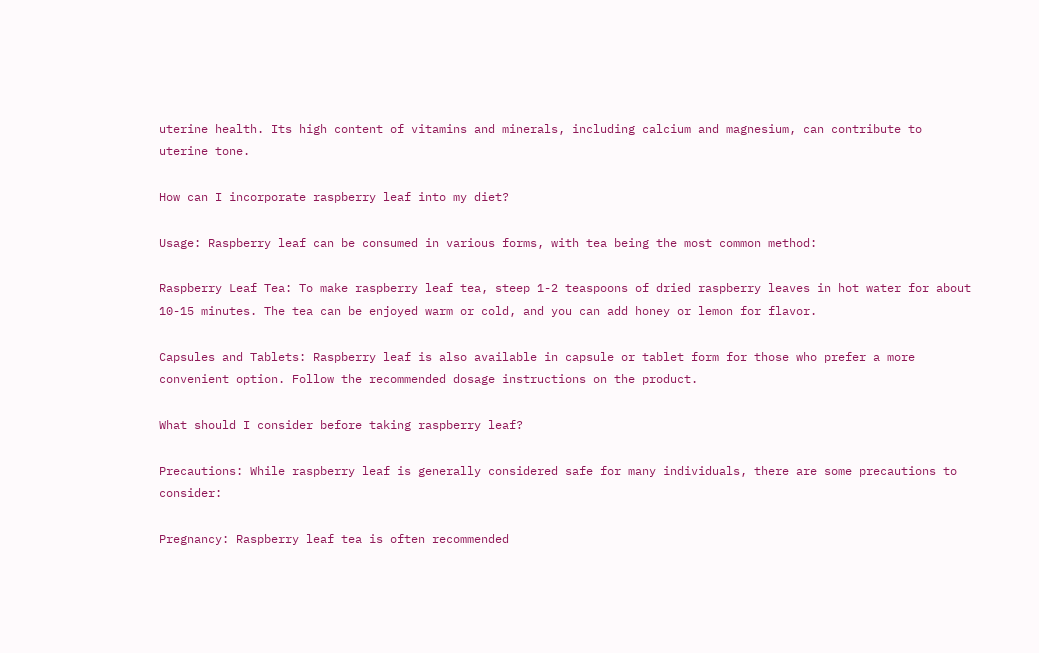uterine health. Its high content of vitamins and minerals, including calcium and magnesium, can contribute to uterine tone.

How can I incorporate raspberry leaf into my diet?

Usage: Raspberry leaf can be consumed in various forms, with tea being the most common method:

Raspberry Leaf Tea: To make raspberry leaf tea, steep 1-2 teaspoons of dried raspberry leaves in hot water for about 10-15 minutes. The tea can be enjoyed warm or cold, and you can add honey or lemon for flavor.

Capsules and Tablets: Raspberry leaf is also available in capsule or tablet form for those who prefer a more convenient option. Follow the recommended dosage instructions on the product.

What should I consider before taking raspberry leaf?

Precautions: While raspberry leaf is generally considered safe for many individuals, there are some precautions to consider:

Pregnancy: Raspberry leaf tea is often recommended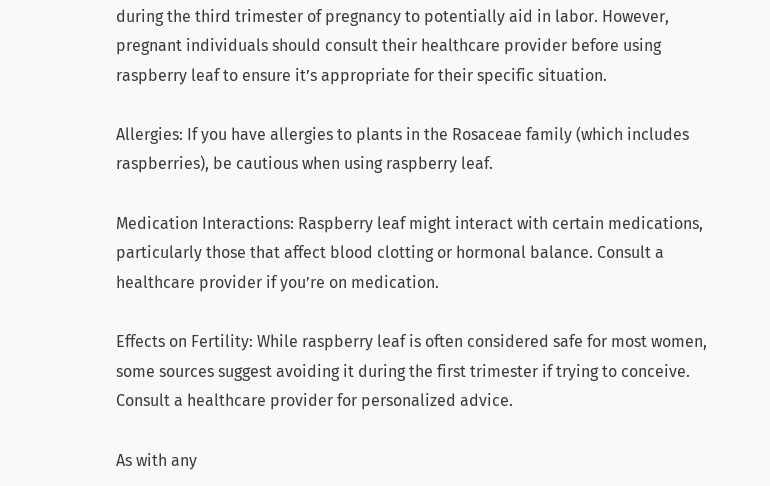during the third trimester of pregnancy to potentially aid in labor. However, pregnant individuals should consult their healthcare provider before using raspberry leaf to ensure it’s appropriate for their specific situation.

Allergies: If you have allergies to plants in the Rosaceae family (which includes raspberries), be cautious when using raspberry leaf.

Medication Interactions: Raspberry leaf might interact with certain medications, particularly those that affect blood clotting or hormonal balance. Consult a healthcare provider if you’re on medication.

Effects on Fertility: While raspberry leaf is often considered safe for most women, some sources suggest avoiding it during the first trimester if trying to conceive. Consult a healthcare provider for personalized advice.

As with any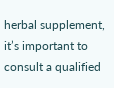herbal supplement, it’s important to consult a qualified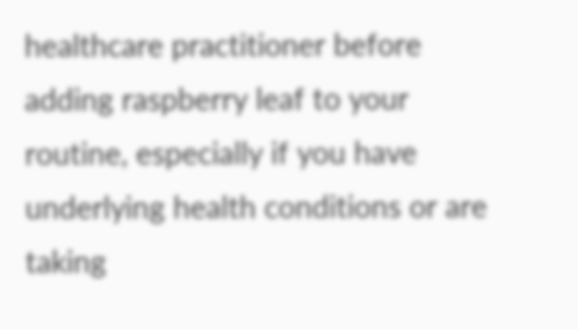healthcare practitioner before adding raspberry leaf to your routine, especially if you have underlying health conditions or are taking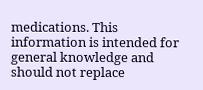medications. This information is intended for general knowledge and should not replace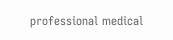professional medical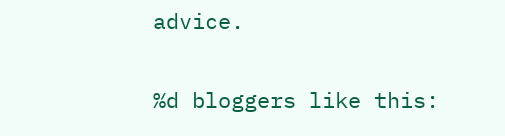advice.

%d bloggers like this: